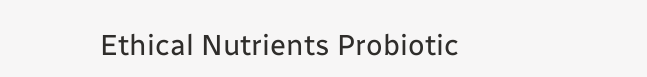Ethical Nutrients Probiotic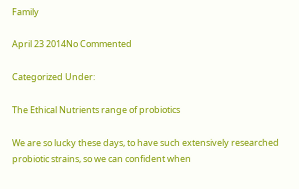Family

April 23 2014No Commented

Categorized Under:

The Ethical Nutrients range of probiotics

We are so lucky these days, to have such extensively researched probiotic strains, so we can confident when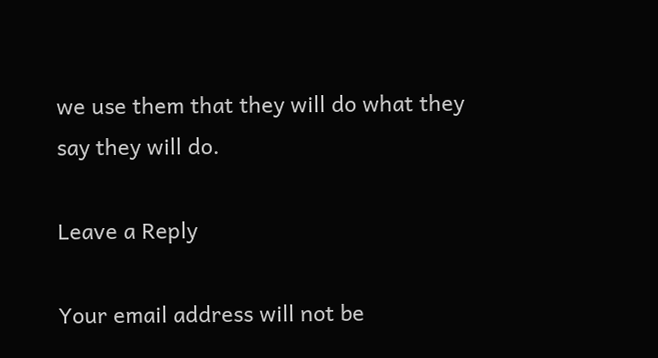we use them that they will do what they say they will do.

Leave a Reply

Your email address will not be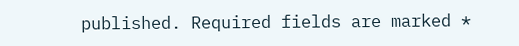published. Required fields are marked *